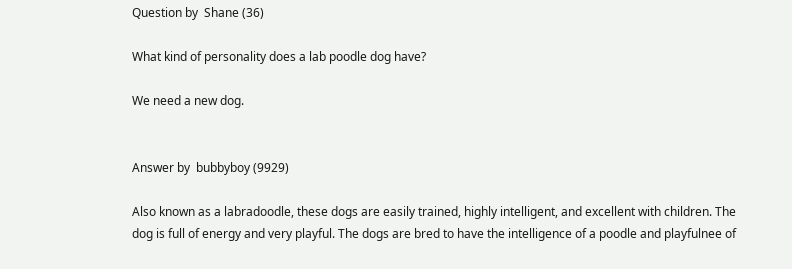Question by  Shane (36)

What kind of personality does a lab poodle dog have?

We need a new dog.


Answer by  bubbyboy (9929)

Also known as a labradoodle, these dogs are easily trained, highly intelligent, and excellent with children. The dog is full of energy and very playful. The dogs are bred to have the intelligence of a poodle and playfulnee of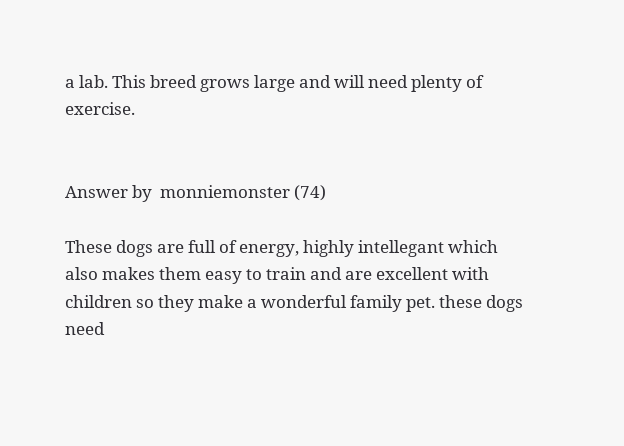a lab. This breed grows large and will need plenty of exercise.


Answer by  monniemonster (74)

These dogs are full of energy, highly intellegant which also makes them easy to train and are excellent with children so they make a wonderful family pet. these dogs need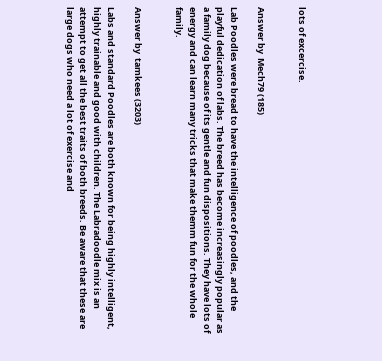lots of excercise.


Answer by  Mech79 (185)

Lab Poodles were bread to have the intelligence of poodles, and the playful dedication of labs. The breed has become increasingly popular as a family dog because of its gentle and fun dispositions. They have lots of energy and can learn many tricks that make themm fun for the whole family.


Answer by  tamkees (3203)

Labs and standard Poodles are both known for being highly intelligent, highly trainable and good with children. The Labradoodle mix is an attempt to get all the best traits of both breeds. Be aware that these are large dogs who need a lot of exercise and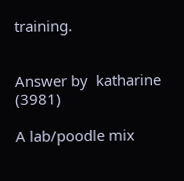training.


Answer by  katharine (3981)

A lab/poodle mix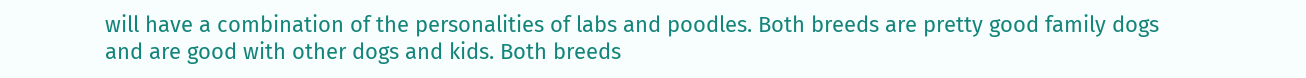will have a combination of the personalities of labs and poodles. Both breeds are pretty good family dogs and are good with other dogs and kids. Both breeds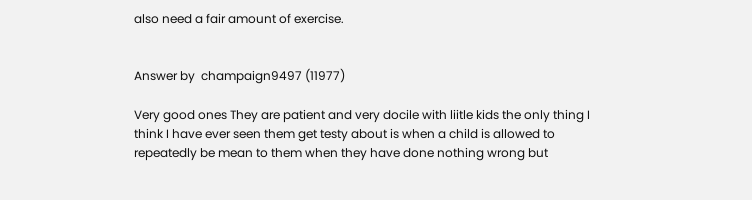also need a fair amount of exercise.


Answer by  champaign9497 (11977)

Very good ones They are patient and very docile with liitle kids the only thing I think I have ever seen them get testy about is when a child is allowed to repeatedly be mean to them when they have done nothing wrong but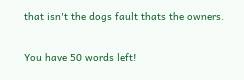that isn't the dogs fault thats the owners.

You have 50 words left!